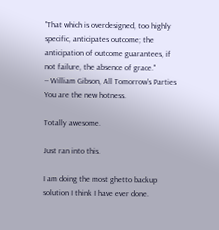"That which is overdesigned, too highly specific, anticipates outcome; the anticipation of outcome guarantees, if not failure, the absence of grace."
-- William Gibson, All Tomorrow's Parties
You are the new hotness.

Totally awesome.

Just ran into this.

I am doing the most ghetto backup solution I think I have ever done.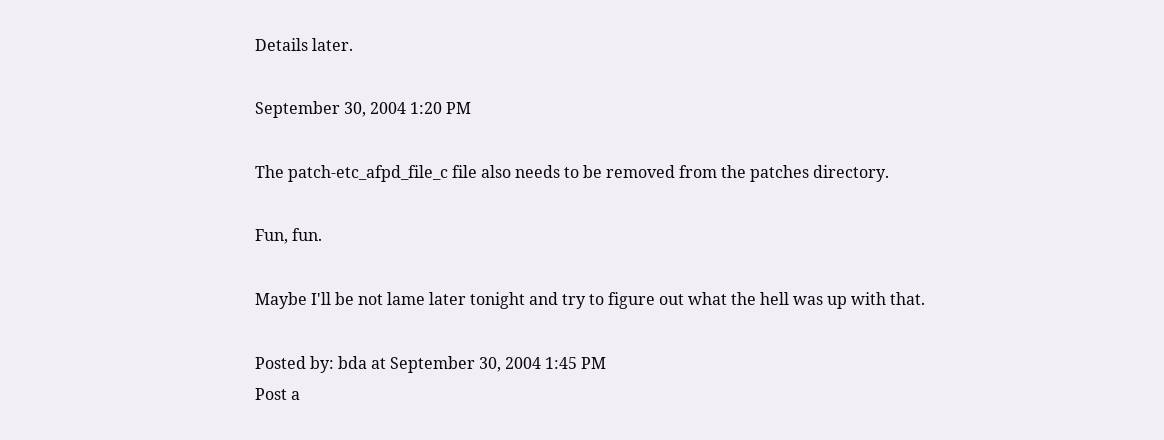Details later.

September 30, 2004 1:20 PM

The patch-etc_afpd_file_c file also needs to be removed from the patches directory.

Fun, fun.

Maybe I'll be not lame later tonight and try to figure out what the hell was up with that.

Posted by: bda at September 30, 2004 1:45 PM
Post a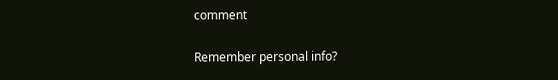comment

Remember personal info?